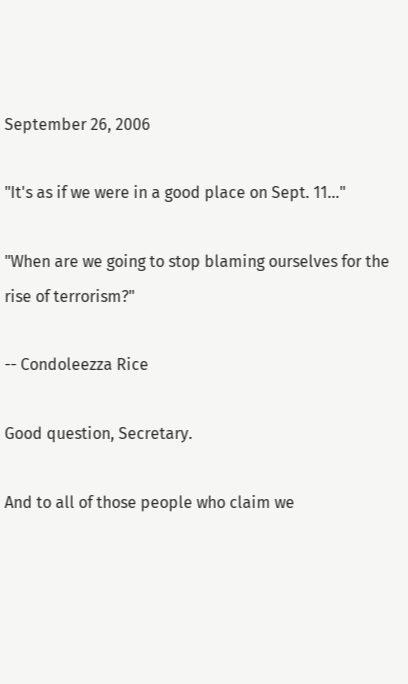September 26, 2006

"It's as if we were in a good place on Sept. 11..."

"When are we going to stop blaming ourselves for the rise of terrorism?"

-- Condoleezza Rice

Good question, Secretary.

And to all of those people who claim we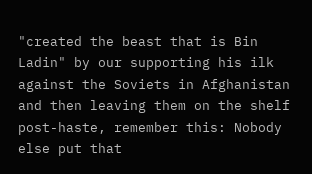"created the beast that is Bin Ladin" by our supporting his ilk against the Soviets in Afghanistan and then leaving them on the shelf post-haste, remember this: Nobody else put that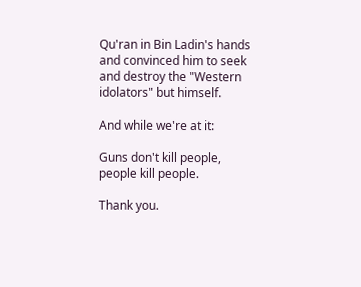Qu'ran in Bin Ladin's hands and convinced him to seek and destroy the "Western idolators" but himself.

And while we're at it:

Guns don't kill people, people kill people.

Thank you.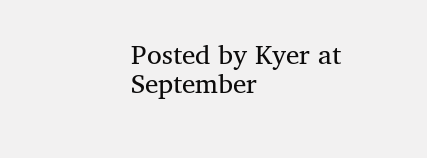Posted by Kyer at September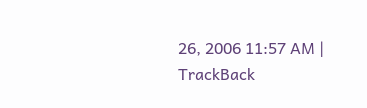26, 2006 11:57 AM | TrackBack